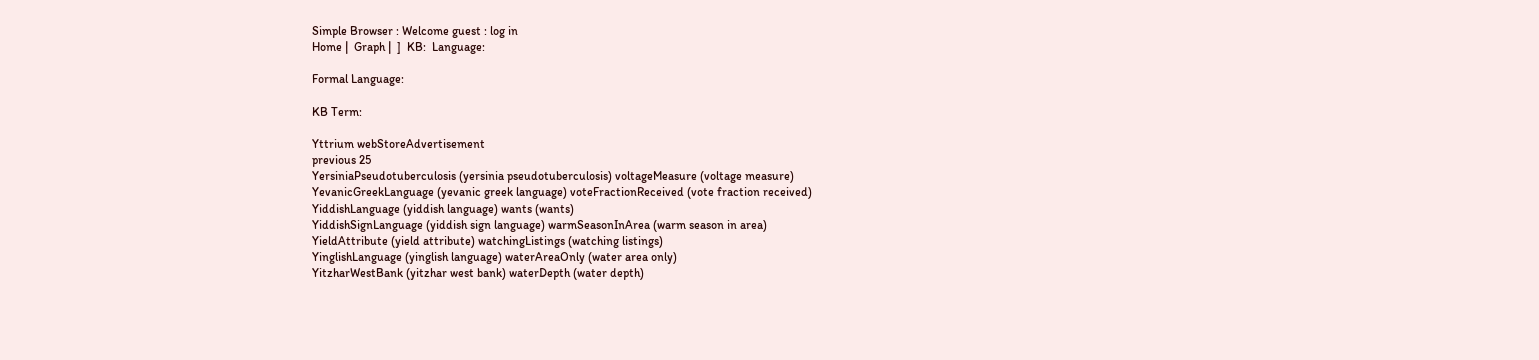Simple Browser : Welcome guest : log in
Home |  Graph |  ]  KB:  Language:

Formal Language:

KB Term:

Yttrium webStoreAdvertisement
previous 25
YersiniaPseudotuberculosis (yersinia pseudotuberculosis) voltageMeasure (voltage measure)
YevanicGreekLanguage (yevanic greek language) voteFractionReceived (vote fraction received)
YiddishLanguage (yiddish language) wants (wants)
YiddishSignLanguage (yiddish sign language) warmSeasonInArea (warm season in area)
YieldAttribute (yield attribute) watchingListings (watching listings)
YinglishLanguage (yinglish language) waterAreaOnly (water area only)
YitzharWestBank (yitzhar west bank) waterDepth (water depth)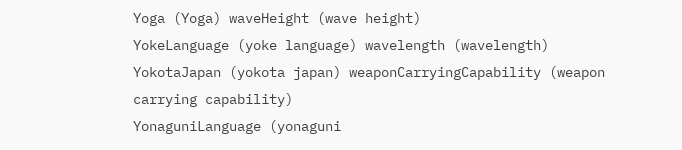Yoga (Yoga) waveHeight (wave height)
YokeLanguage (yoke language) wavelength (wavelength)
YokotaJapan (yokota japan) weaponCarryingCapability (weapon carrying capability)
YonaguniLanguage (yonaguni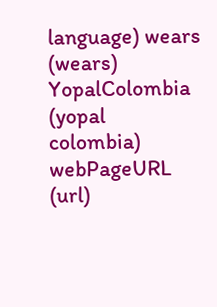language) wears (wears)
YopalColombia (yopal colombia) webPageURL (url)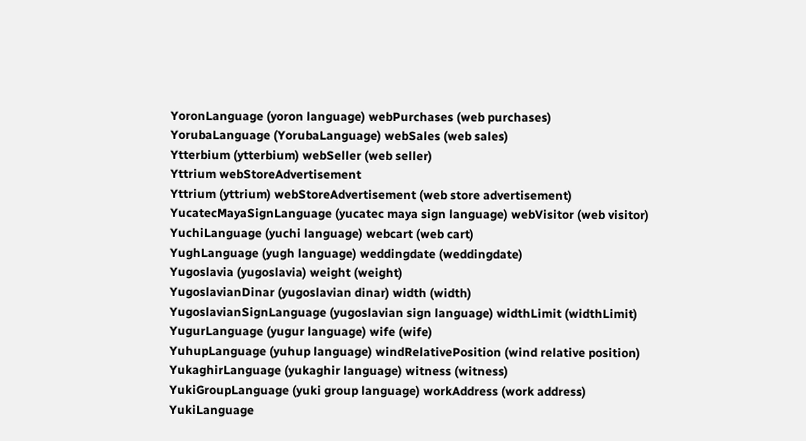YoronLanguage (yoron language) webPurchases (web purchases)
YorubaLanguage (YorubaLanguage) webSales (web sales)
Ytterbium (ytterbium) webSeller (web seller)
Yttrium webStoreAdvertisement
Yttrium (yttrium) webStoreAdvertisement (web store advertisement)
YucatecMayaSignLanguage (yucatec maya sign language) webVisitor (web visitor)
YuchiLanguage (yuchi language) webcart (web cart)
YughLanguage (yugh language) weddingdate (weddingdate)
Yugoslavia (yugoslavia) weight (weight)
YugoslavianDinar (yugoslavian dinar) width (width)
YugoslavianSignLanguage (yugoslavian sign language) widthLimit (widthLimit)
YugurLanguage (yugur language) wife (wife)
YuhupLanguage (yuhup language) windRelativePosition (wind relative position)
YukaghirLanguage (yukaghir language) witness (witness)
YukiGroupLanguage (yuki group language) workAddress (work address)
YukiLanguage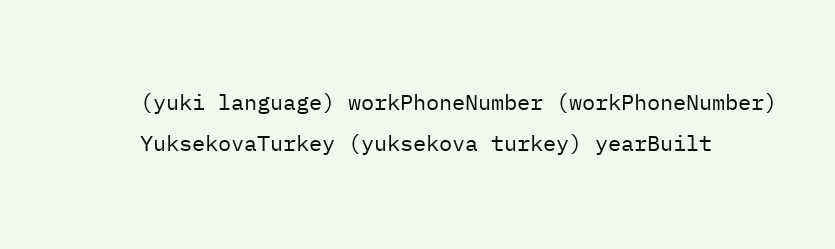(yuki language) workPhoneNumber (workPhoneNumber)
YuksekovaTurkey (yuksekova turkey) yearBuilt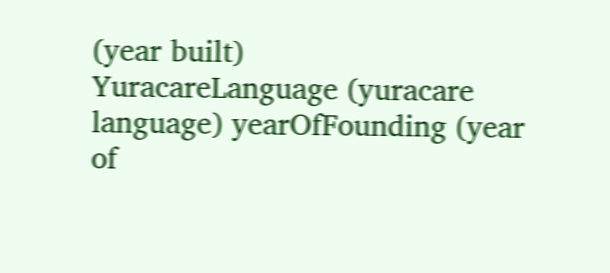(year built)
YuracareLanguage (yuracare language) yearOfFounding (year of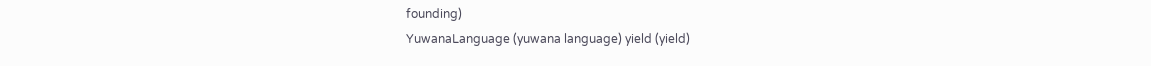founding)
YuwanaLanguage (yuwana language) yield (yield)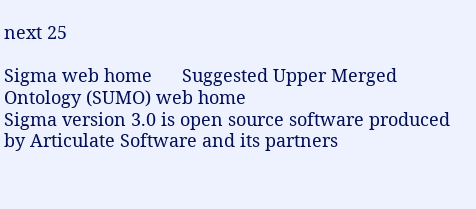next 25

Sigma web home      Suggested Upper Merged Ontology (SUMO) web home
Sigma version 3.0 is open source software produced by Articulate Software and its partners